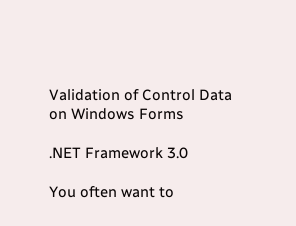Validation of Control Data on Windows Forms

.NET Framework 3.0

You often want to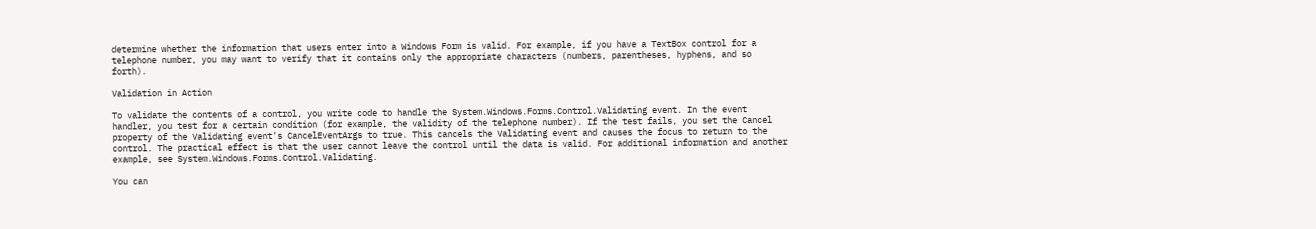determine whether the information that users enter into a Windows Form is valid. For example, if you have a TextBox control for a telephone number, you may want to verify that it contains only the appropriate characters (numbers, parentheses, hyphens, and so forth).

Validation in Action

To validate the contents of a control, you write code to handle the System.Windows.Forms.Control.Validating event. In the event handler, you test for a certain condition (for example, the validity of the telephone number). If the test fails, you set the Cancel property of the Validating event's CancelEventArgs to true. This cancels the Validating event and causes the focus to return to the control. The practical effect is that the user cannot leave the control until the data is valid. For additional information and another example, see System.Windows.Forms.Control.Validating.

You can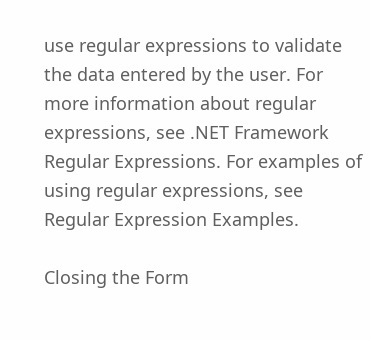use regular expressions to validate the data entered by the user. For more information about regular expressions, see .NET Framework Regular Expressions. For examples of using regular expressions, see Regular Expression Examples.

Closing the Form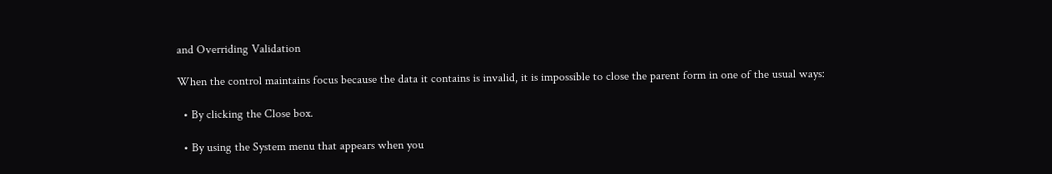and Overriding Validation

When the control maintains focus because the data it contains is invalid, it is impossible to close the parent form in one of the usual ways:

  • By clicking the Close box.

  • By using the System menu that appears when you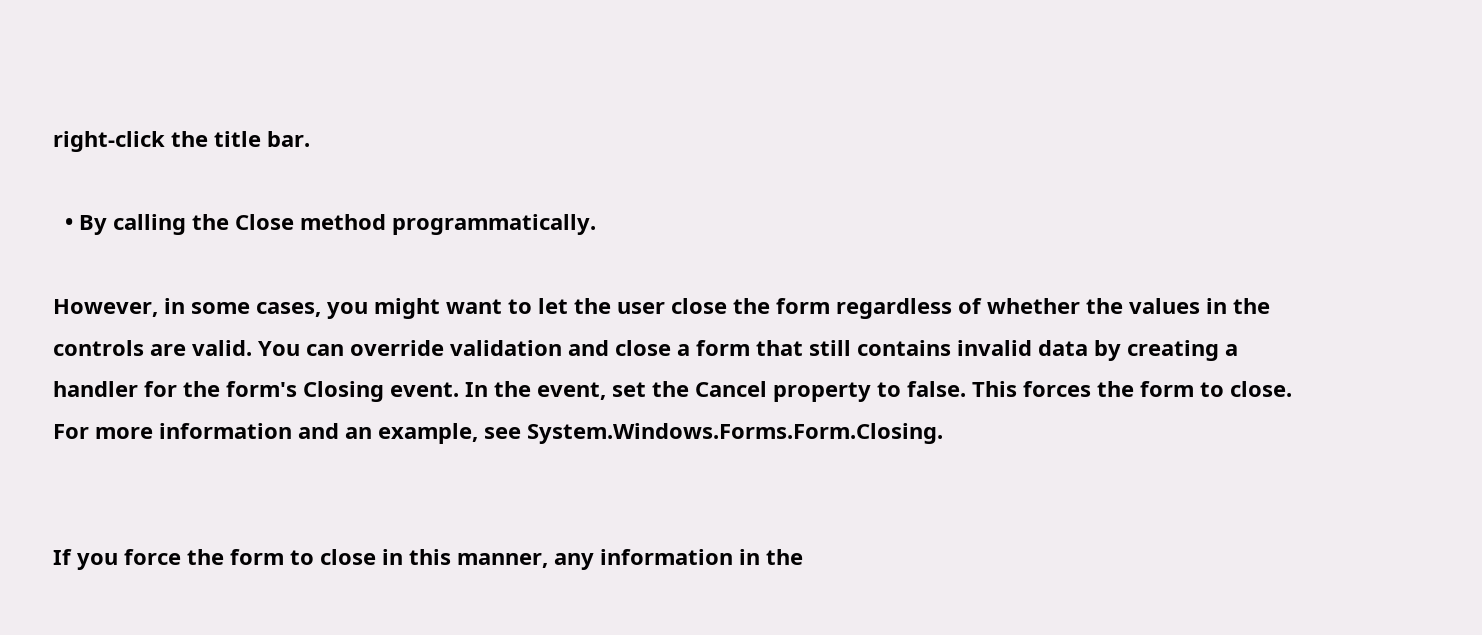right-click the title bar.

  • By calling the Close method programmatically.

However, in some cases, you might want to let the user close the form regardless of whether the values in the controls are valid. You can override validation and close a form that still contains invalid data by creating a handler for the form's Closing event. In the event, set the Cancel property to false. This forces the form to close. For more information and an example, see System.Windows.Forms.Form.Closing.


If you force the form to close in this manner, any information in the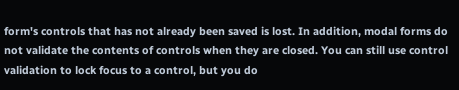form's controls that has not already been saved is lost. In addition, modal forms do not validate the contents of controls when they are closed. You can still use control validation to lock focus to a control, but you do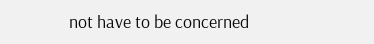not have to be concerned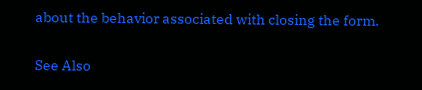about the behavior associated with closing the form.

See Also